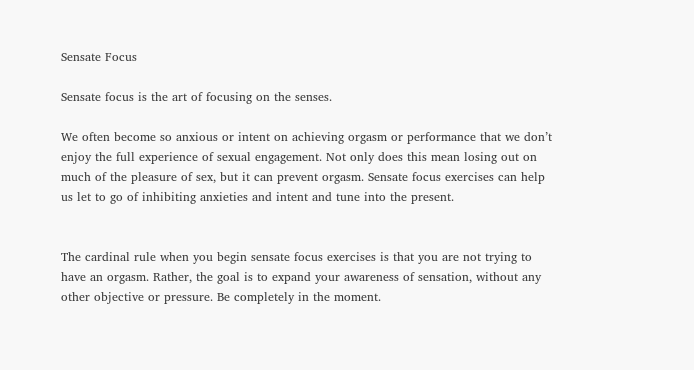Sensate Focus

Sensate focus is the art of focusing on the senses.

We often become so anxious or intent on achieving orgasm or performance that we don’t enjoy the full experience of sexual engagement. Not only does this mean losing out on much of the pleasure of sex, but it can prevent orgasm. Sensate focus exercises can help us let to go of inhibiting anxieties and intent and tune into the present.


The cardinal rule when you begin sensate focus exercises is that you are not trying to have an orgasm. Rather, the goal is to expand your awareness of sensation, without any other objective or pressure. Be completely in the moment.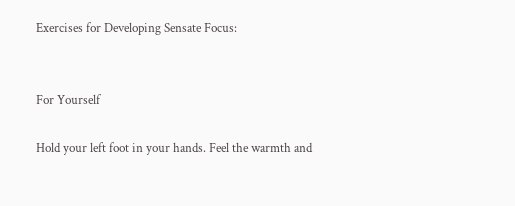Exercises for Developing Sensate Focus:


For Yourself

Hold your left foot in your hands. Feel the warmth and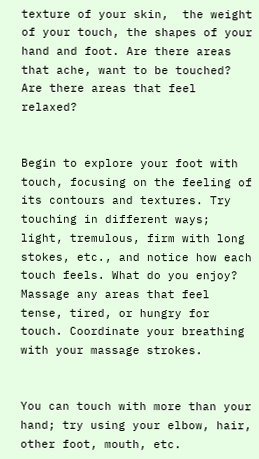texture of your skin,  the weight of your touch, the shapes of your hand and foot. Are there areas  that ache, want to be touched? Are there areas that feel relaxed?


Begin to explore your foot with touch, focusing on the feeling of its contours and textures. Try touching in different ways; light, tremulous, firm with long stokes, etc., and notice how each touch feels. What do you enjoy? Massage any areas that feel tense, tired, or hungry for touch. Coordinate your breathing with your massage strokes.


You can touch with more than your hand; try using your elbow, hair, other foot, mouth, etc.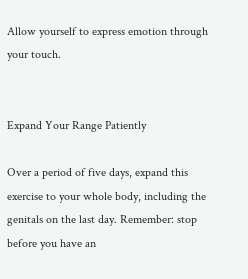Allow yourself to express emotion through your touch.


Expand Your Range Patiently

Over a period of five days, expand this exercise to your whole body, including the genitals on the last day. Remember: stop before you have an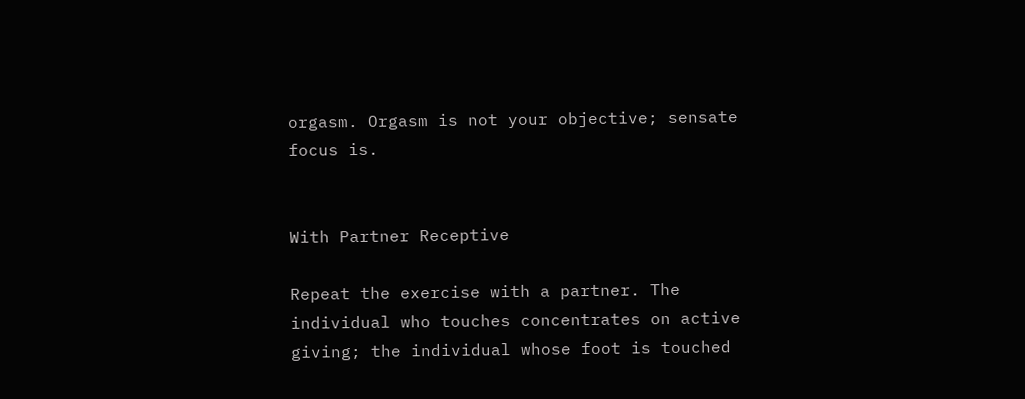orgasm. Orgasm is not your objective; sensate focus is.


With Partner Receptive

Repeat the exercise with a partner. The individual who touches concentrates on active giving; the individual whose foot is touched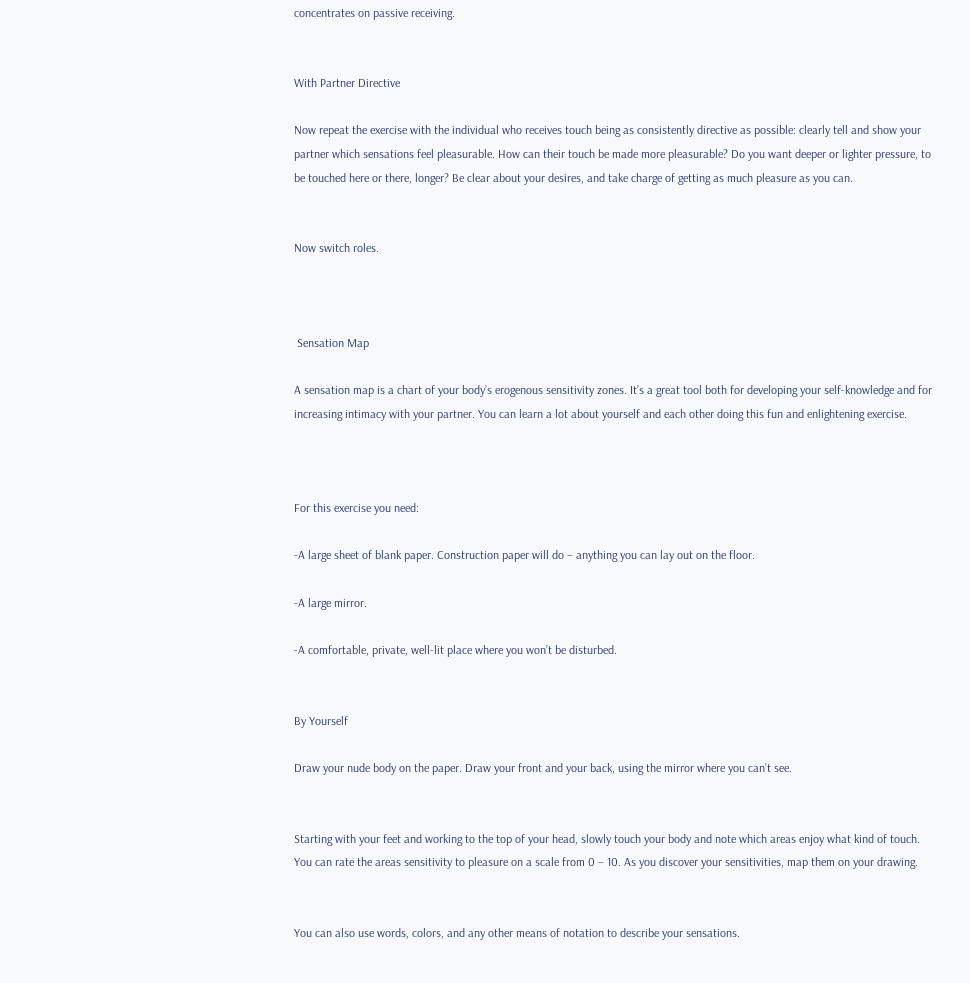concentrates on passive receiving.


With Partner Directive

Now repeat the exercise with the individual who receives touch being as consistently directive as possible: clearly tell and show your partner which sensations feel pleasurable. How can their touch be made more pleasurable? Do you want deeper or lighter pressure, to be touched here or there, longer? Be clear about your desires, and take charge of getting as much pleasure as you can.


Now switch roles.



 Sensation Map

A sensation map is a chart of your body’s erogenous sensitivity zones. It’s a great tool both for developing your self-knowledge and for increasing intimacy with your partner. You can learn a lot about yourself and each other doing this fun and enlightening exercise.



For this exercise you need:

-A large sheet of blank paper. Construction paper will do – anything you can lay out on the floor.

-A large mirror.

-A comfortable, private, well-lit place where you won’t be disturbed.


By Yourself

Draw your nude body on the paper. Draw your front and your back, using the mirror where you can’t see.


Starting with your feet and working to the top of your head, slowly touch your body and note which areas enjoy what kind of touch. You can rate the areas sensitivity to pleasure on a scale from 0 – 10. As you discover your sensitivities, map them on your drawing.


You can also use words, colors, and any other means of notation to describe your sensations.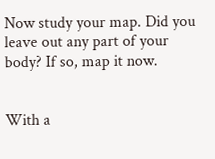Now study your map. Did you leave out any part of your body? If so, map it now.


With a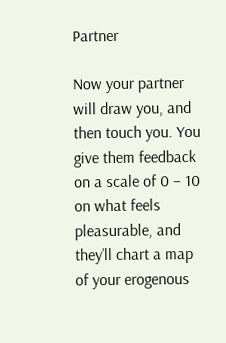Partner

Now your partner will draw you, and then touch you. You give them feedback on a scale of 0 – 10 on what feels pleasurable, and they’ll chart a map of your erogenous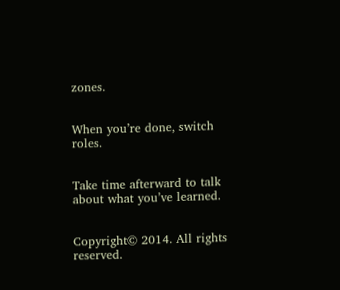zones.


When you’re done, switch roles.


Take time afterward to talk  about what you’ve learned.


Copyright© 2014. All rights reserved.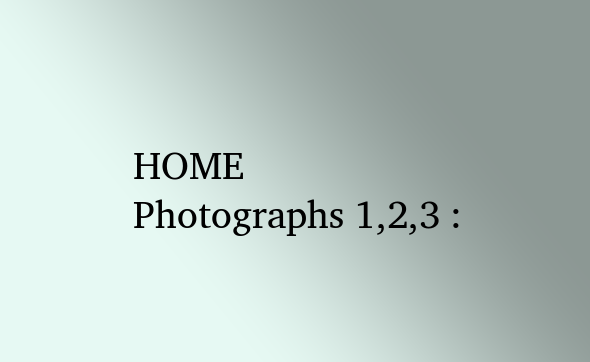HOME                                                                                                                                                                                                                                    Photographs 1,2,3 :